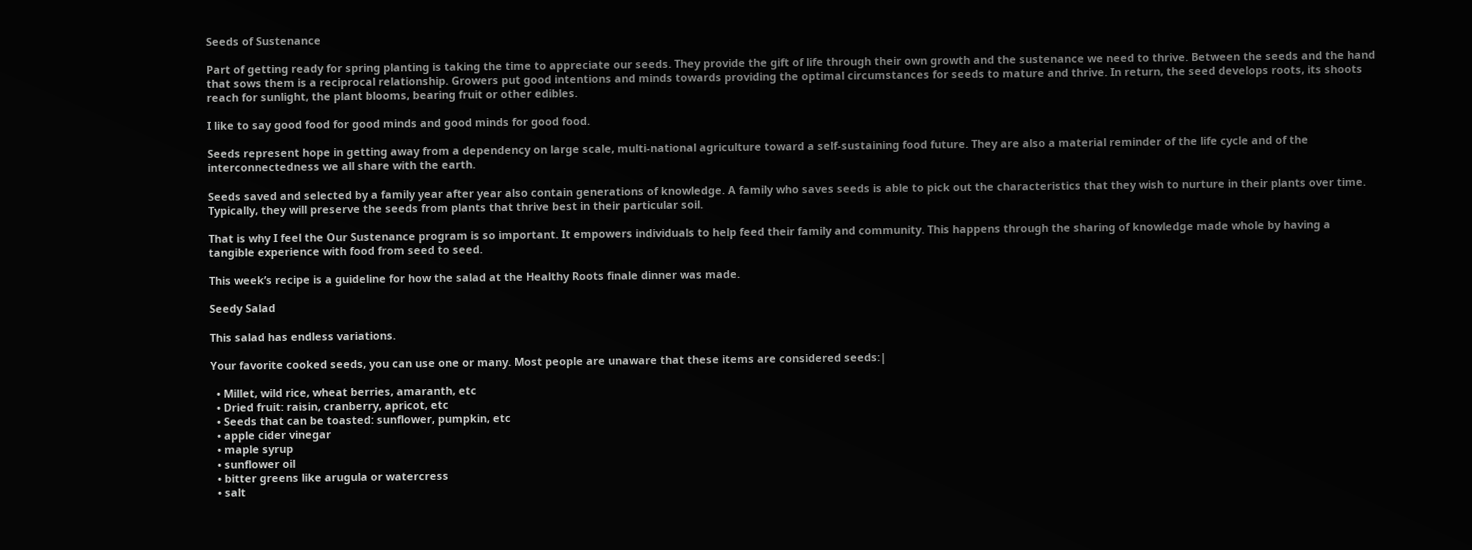Seeds of Sustenance

Part of getting ready for spring planting is taking the time to appreciate our seeds. They provide the gift of life through their own growth and the sustenance we need to thrive. Between the seeds and the hand that sows them is a reciprocal relationship. Growers put good intentions and minds towards providing the optimal circumstances for seeds to mature and thrive. In return, the seed develops roots, its shoots reach for sunlight, the plant blooms, bearing fruit or other edibles.

I like to say good food for good minds and good minds for good food.

Seeds represent hope in getting away from a dependency on large scale, multi-national agriculture toward a self-sustaining food future. They are also a material reminder of the life cycle and of the interconnectedness we all share with the earth.

Seeds saved and selected by a family year after year also contain generations of knowledge. A family who saves seeds is able to pick out the characteristics that they wish to nurture in their plants over time. Typically, they will preserve the seeds from plants that thrive best in their particular soil.

That is why I feel the Our Sustenance program is so important. It empowers individuals to help feed their family and community. This happens through the sharing of knowledge made whole by having a tangible experience with food from seed to seed.

This week’s recipe is a guideline for how the salad at the Healthy Roots finale dinner was made.

Seedy Salad

This salad has endless variations.

Your favorite cooked seeds, you can use one or many. Most people are unaware that these items are considered seeds:|

  • Millet, wild rice, wheat berries, amaranth, etc
  • Dried fruit: raisin, cranberry, apricot, etc
  • Seeds that can be toasted: sunflower, pumpkin, etc
  • apple cider vinegar
  • maple syrup
  • sunflower oil
  • bitter greens like arugula or watercress
  • salt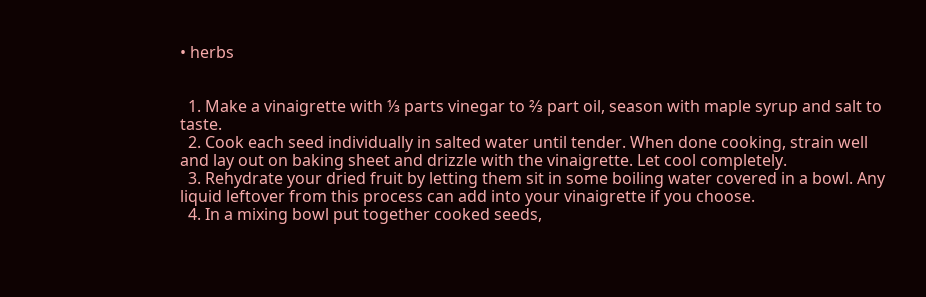• herbs


  1. Make a vinaigrette with ⅓ parts vinegar to ⅔ part oil, season with maple syrup and salt to taste.
  2. Cook each seed individually in salted water until tender. When done cooking, strain well and lay out on baking sheet and drizzle with the vinaigrette. Let cool completely.
  3. Rehydrate your dried fruit by letting them sit in some boiling water covered in a bowl. Any liquid leftover from this process can add into your vinaigrette if you choose.
  4. In a mixing bowl put together cooked seeds,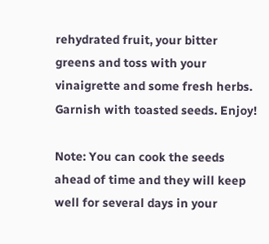rehydrated fruit, your bitter greens and toss with your vinaigrette and some fresh herbs. Garnish with toasted seeds. Enjoy!

Note: You can cook the seeds ahead of time and they will keep well for several days in your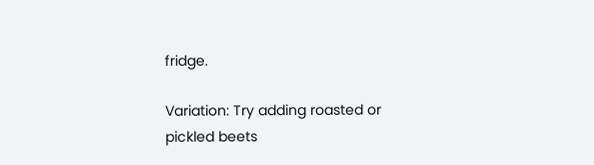fridge.

Variation: Try adding roasted or pickled beets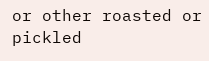or other roasted or pickled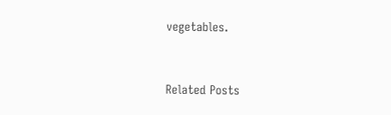vegetables.


Related Posts